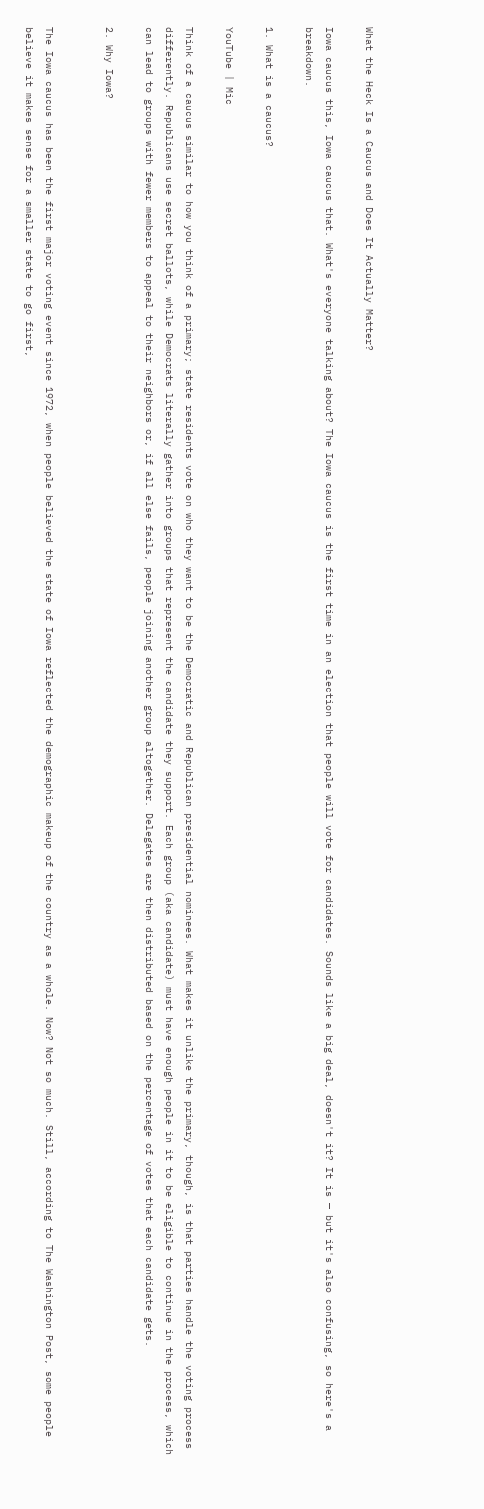What the Heck Is a Caucus and Does It Actually Matter?

Iowa caucus this, Iowa caucus that. What's everyone talking about? The Iowa caucus is the first time in an election that people will vote for candidates. Sounds like a big deal, doesn't it? It is — but it's also confusing, so here's a breakdown.

1. What is a caucus?

YouTube | Mic

Think of a caucus similar to how you think of a primary; state residents vote on who they want to be the Democratic and Republican presidential nominees. What makes it unlike the primary, though, is that parties handle the voting process differently. Republicans use secret ballots, while Democrats literally gather into groups that represent the candidate they support. Each group (aka candidate) must have enough people in it to be eligible to continue in the process, which can lead to groups with fewer members to appeal to their neighbors or, if all else fails, people joining another group altogether. Delegates are then distributed based on the percentage of votes that each candidate gets.

2. Why Iowa?


The Iowa caucus has been the first major voting event since 1972, when people believed the state of Iowa reflected the demographic makeup of the country as a whole. Now? Not so much. Still, according to The Washington Post, some people believe it makes sense for a smaller state to go first,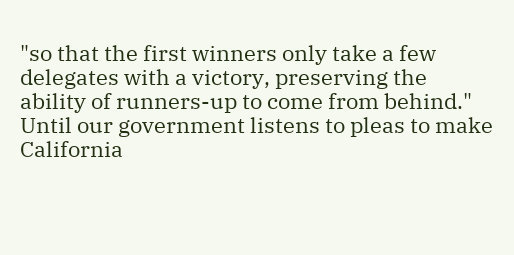"so that the first winners only take a few delegates with a victory, preserving the ability of runners-up to come from behind." Until our government listens to pleas to make California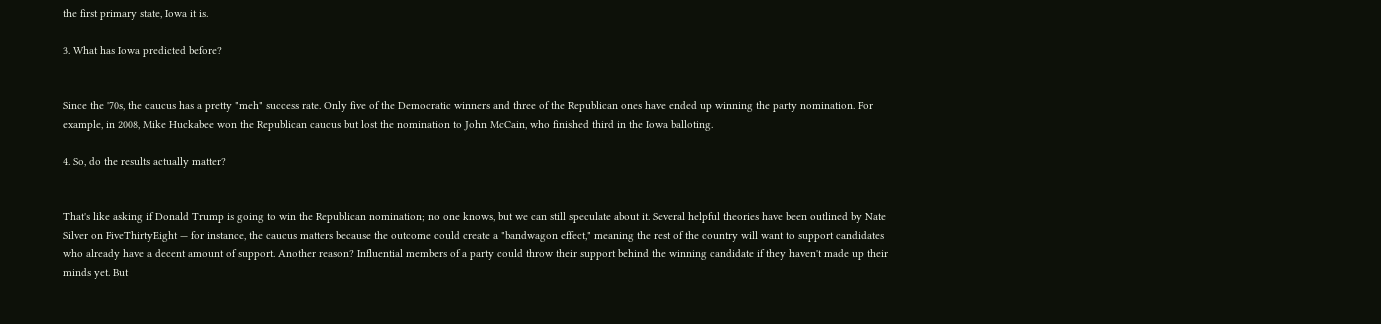the first primary state, Iowa it is.

3. What has Iowa predicted before?


Since the '70s, the caucus has a pretty "meh" success rate. Only five of the Democratic winners and three of the Republican ones have ended up winning the party nomination. For example, in 2008, Mike Huckabee won the Republican caucus but lost the nomination to John McCain, who finished third in the Iowa balloting.

4. So, do the results actually matter?


That's like asking if Donald Trump is going to win the Republican nomination; no one knows, but we can still speculate about it. Several helpful theories have been outlined by Nate Silver on FiveThirtyEight — for instance, the caucus matters because the outcome could create a "bandwagon effect," meaning the rest of the country will want to support candidates who already have a decent amount of support. Another reason? Influential members of a party could throw their support behind the winning candidate if they haven't made up their minds yet. But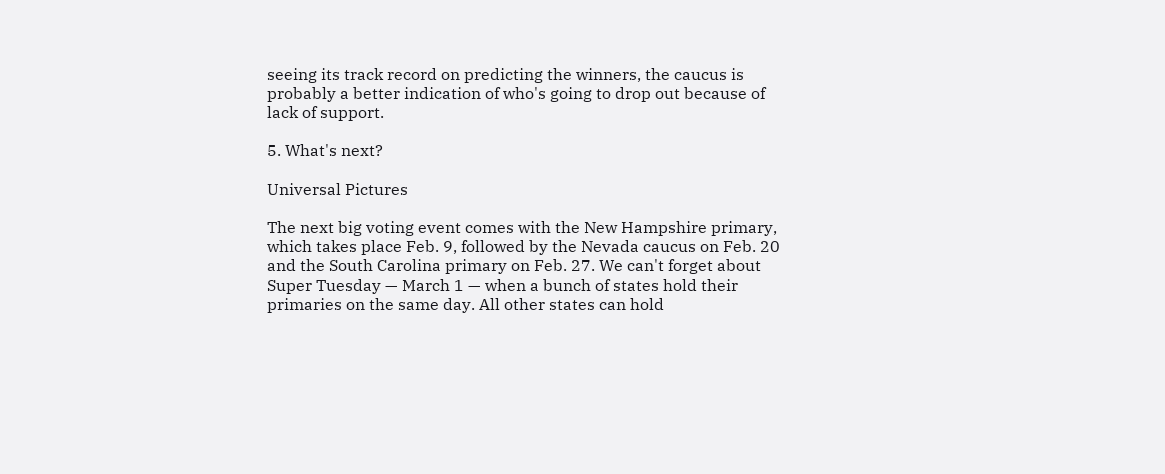seeing its track record on predicting the winners, the caucus is probably a better indication of who's going to drop out because of lack of support.

5. What's next?

Universal Pictures

The next big voting event comes with the New Hampshire primary, which takes place Feb. 9, followed by the Nevada caucus on Feb. 20 and the South Carolina primary on Feb. 27. We can't forget about Super Tuesday — March 1 — when a bunch of states hold their primaries on the same day. All other states can hold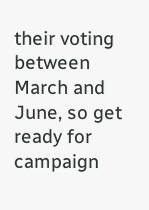their voting between March and June, so get ready for campaign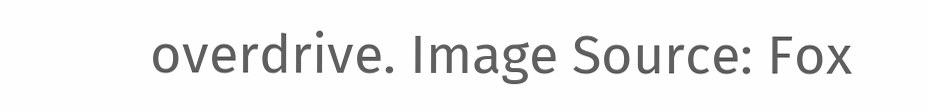overdrive. Image Source: Fox